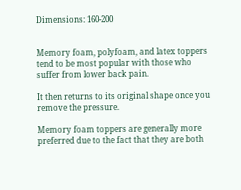Dimensions: 160-200


Memory foam, polyfoam, and latex toppers tend to be most popular with those who suffer from lower back pain.

It then returns to its original shape once you remove the pressure.

Memory foam toppers are generally more preferred due to the fact that they are both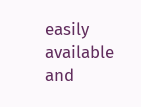easily available and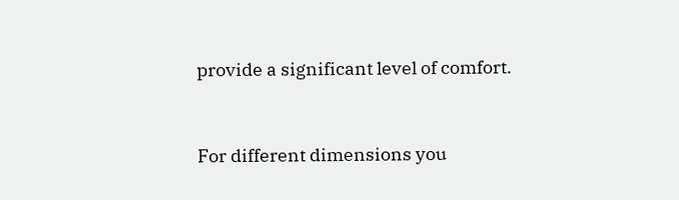provide a significant level of comfort.


For different dimensions you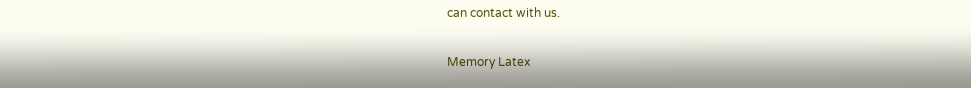can contact with us.

Memory Latex